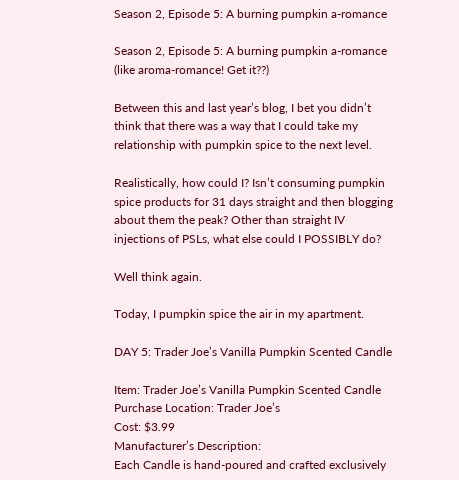Season 2, Episode 5: A burning pumpkin a-romance

Season 2, Episode 5: A burning pumpkin a-romance (like aroma-romance! Get it??)

Between this and last year’s blog, I bet you didn’t think that there was a way that I could take my relationship with pumpkin spice to the next level.

Realistically, how could I? Isn’t consuming pumpkin spice products for 31 days straight and then blogging about them the peak? Other than straight IV injections of PSLs, what else could I POSSIBLY do?

Well think again.

Today, I pumpkin spice the air in my apartment.

DAY 5: Trader Joe’s Vanilla Pumpkin Scented Candle

Item: Trader Joe’s Vanilla Pumpkin Scented Candle
Purchase Location: Trader Joe’s
Cost: $3.99
Manufacturer’s Description:
Each Candle is hand-poured and crafted exclusively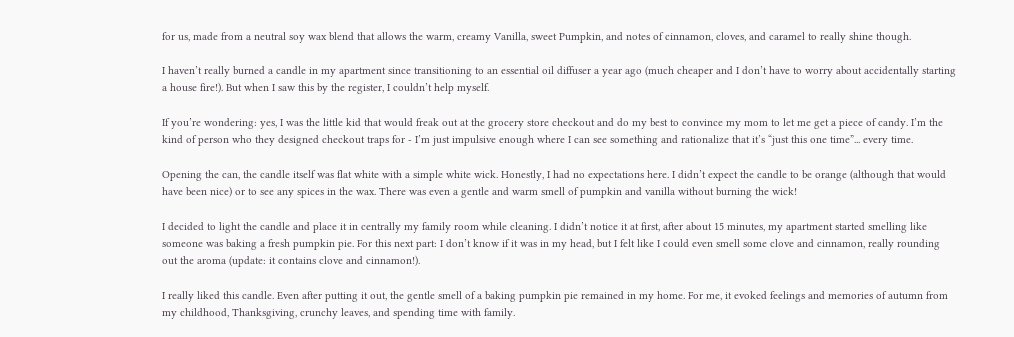for us, made from a neutral soy wax blend that allows the warm, creamy Vanilla, sweet Pumpkin, and notes of cinnamon, cloves, and caramel to really shine though.

I haven’t really burned a candle in my apartment since transitioning to an essential oil diffuser a year ago (much cheaper and I don’t have to worry about accidentally starting a house fire!). But when I saw this by the register, I couldn’t help myself.

If you’re wondering: yes, I was the little kid that would freak out at the grocery store checkout and do my best to convince my mom to let me get a piece of candy. I’m the kind of person who they designed checkout traps for - I’m just impulsive enough where I can see something and rationalize that it’s “just this one time”... every time.

Opening the can, the candle itself was flat white with a simple white wick. Honestly, I had no expectations here. I didn’t expect the candle to be orange (although that would have been nice) or to see any spices in the wax. There was even a gentle and warm smell of pumpkin and vanilla without burning the wick!

I decided to light the candle and place it in centrally my family room while cleaning. I didn’t notice it at first, after about 15 minutes, my apartment started smelling like someone was baking a fresh pumpkin pie. For this next part: I don’t know if it was in my head, but I felt like I could even smell some clove and cinnamon, really rounding out the aroma (update: it contains clove and cinnamon!).

I really liked this candle. Even after putting it out, the gentle smell of a baking pumpkin pie remained in my home. For me, it evoked feelings and memories of autumn from my childhood, Thanksgiving, crunchy leaves, and spending time with family.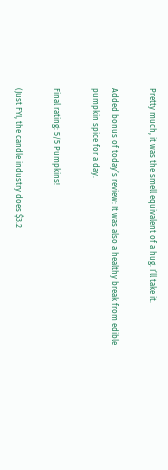Pretty much, it was the smell equivalent of a hug. I’ll take it.

Added bonus of today’s review: It was also a healthy break from edible pumpkin spice for a day.

Final rating: 5/5 Pumpkins!

(Just FYI, the candle industry does $3.2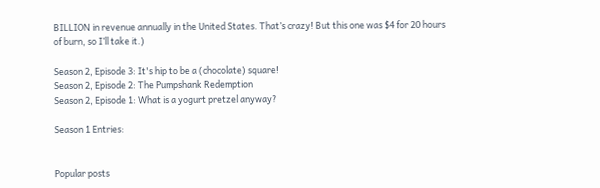BILLION in revenue annually in the United States. That’s crazy! But this one was $4 for 20 hours of burn, so I’ll take it.)

Season 2, Episode 3: It's hip to be a (chocolate) square!
Season 2, Episode 2: The Pumpshank Redemption
Season 2, Episode 1: What is a yogurt pretzel anyway?

Season 1 Entries:


Popular posts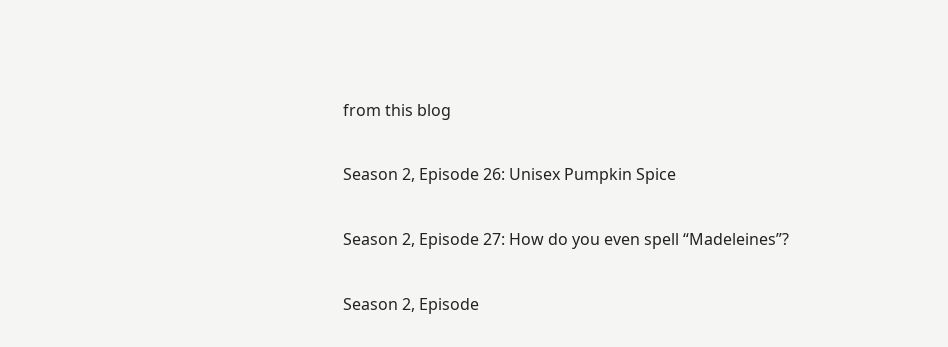from this blog

Season 2, Episode 26: Unisex Pumpkin Spice

Season 2, Episode 27: How do you even spell “Madeleines”?

Season 2, Episode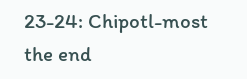23-24: Chipotl-most the end